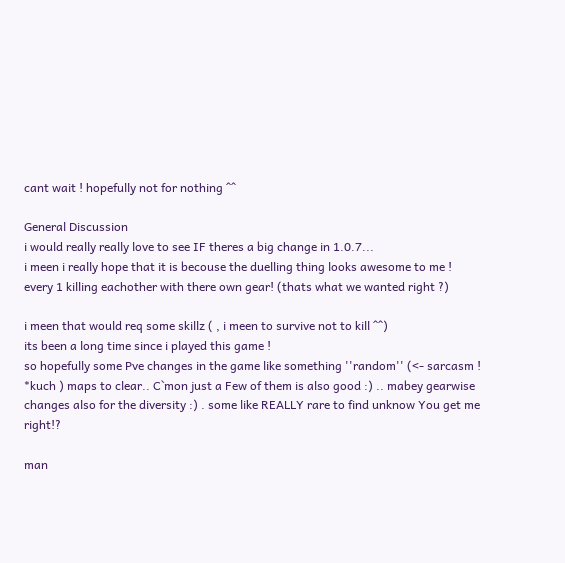cant wait ! hopefully not for nothing ^^

General Discussion
i would really really love to see IF theres a big change in 1.0.7...
i meen i really hope that it is becouse the duelling thing looks awesome to me !
every 1 killing eachother with there own gear! (thats what we wanted right ?)

i meen that would req some skillz ( , i meen to survive not to kill ^^)
its been a long time since i played this game !
so hopefully some Pve changes in the game like something ''random'' (<- sarcasm ! *kuch ) maps to clear.. C`mon just a Few of them is also good :) .. mabey gearwise changes also for the diversity :) . some like REALLY rare to find unknow You get me right!?

man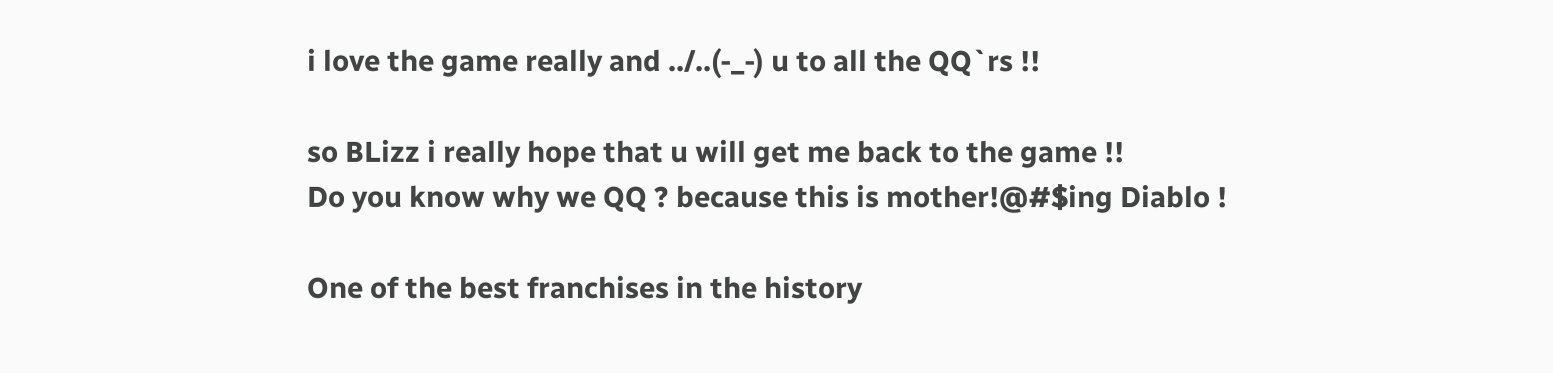i love the game really and ../..(-_-) u to all the QQ`rs !!

so BLizz i really hope that u will get me back to the game !!
Do you know why we QQ ? because this is mother!@#$ing Diablo !

One of the best franchises in the history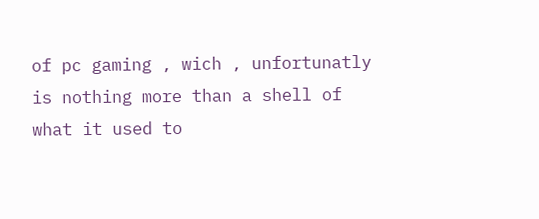of pc gaming , wich , unfortunatly is nothing more than a shell of what it used to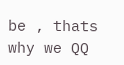be , thats why we QQ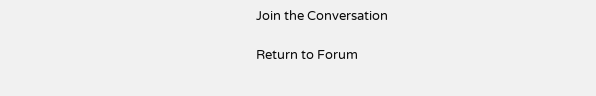Join the Conversation

Return to Forum